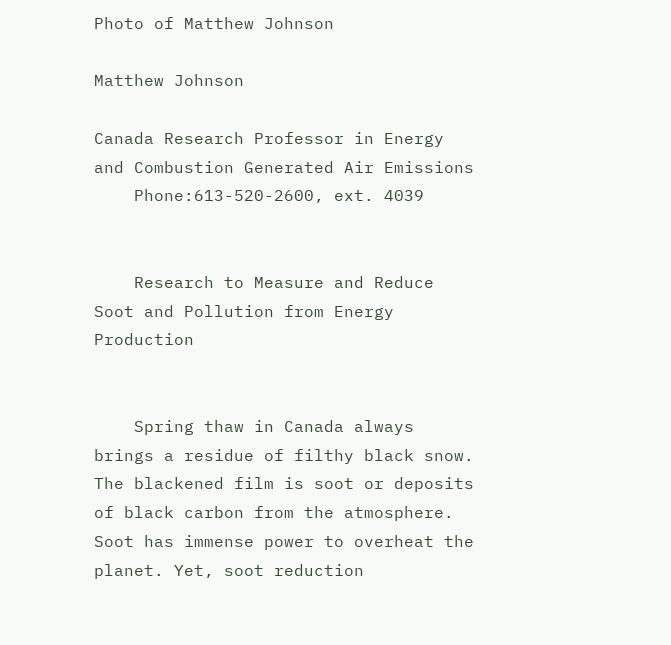Photo of Matthew Johnson

Matthew Johnson

Canada Research Professor in Energy and Combustion Generated Air Emissions
    Phone:613-520-2600, ext. 4039


    Research to Measure and Reduce Soot and Pollution from Energy Production


    Spring thaw in Canada always brings a residue of filthy black snow. The blackened film is soot or deposits of black carbon from the atmosphere. Soot has immense power to overheat the planet. Yet, soot reduction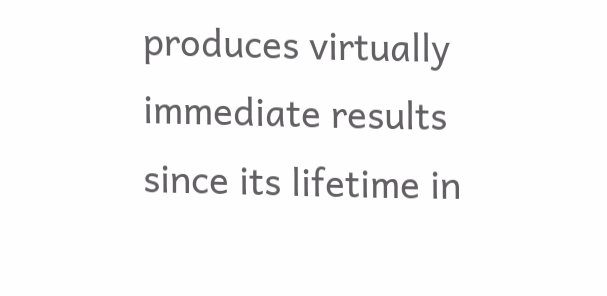produces virtually immediate results since its lifetime in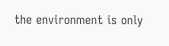the environment is only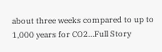about three weeks compared to up to 1,000 years for CO2…Full Story